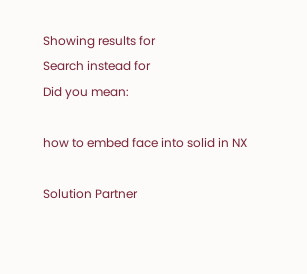Showing results for
Search instead for
Did you mean:

how to embed face into solid in NX

Solution Partner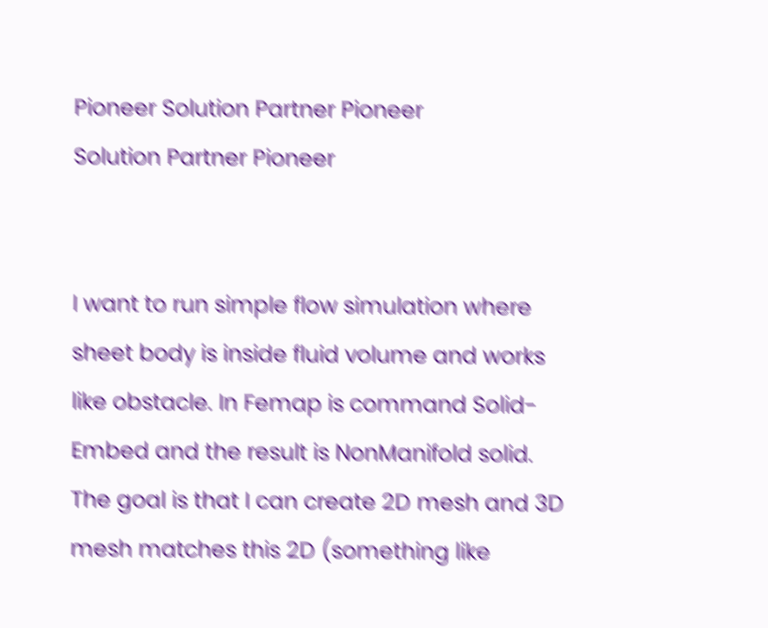Pioneer Solution Partner Pioneer
Solution Partner Pioneer


I want to run simple flow simulation where sheet body is inside fluid volume and works like obstacle. In Femap is command Solid-Embed and the result is NonManifold solid. The goal is that I can create 2D mesh and 3D mesh matches this 2D (something like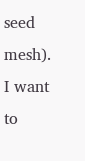seed mesh). I want to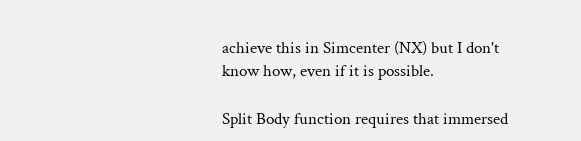achieve this in Simcenter (NX) but I don't know how, even if it is possible.

Split Body function requires that immersed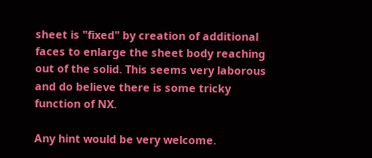sheet is "fixed" by creation of additional faces to enlarge the sheet body reaching out of the solid. This seems very laborous and do believe there is some tricky function of NX.

Any hint would be very welcome.